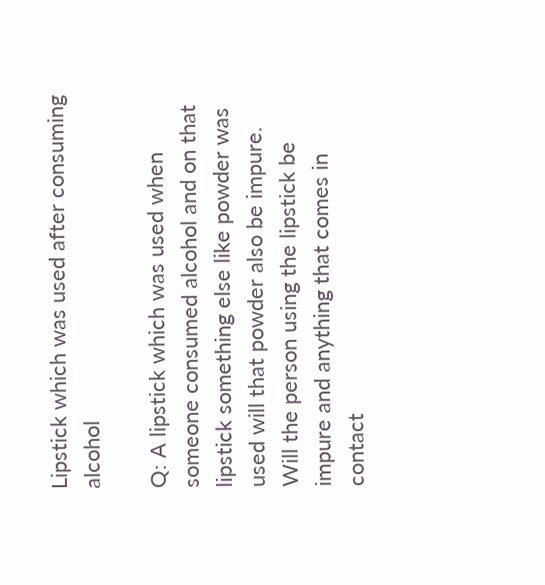Lipstick which was used after consuming alcohol

Q: A lipstick which was used when someone consumed alcohol and on that lipstick something else like powder was used will that powder also be impure. Will the person using the lipstick be impure and anything that comes in contact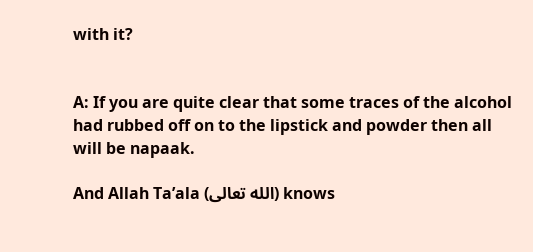with it?


A: If you are quite clear that some traces of the alcohol had rubbed off on to the lipstick and powder then all will be napaak.

And Allah Ta’ala (الله تعالى) knows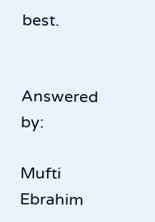best.


Answered by:

Mufti Ebrahim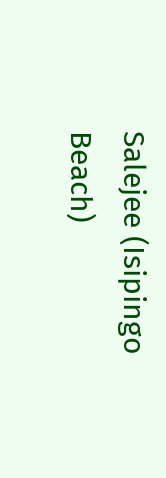Salejee (Isipingo Beach)